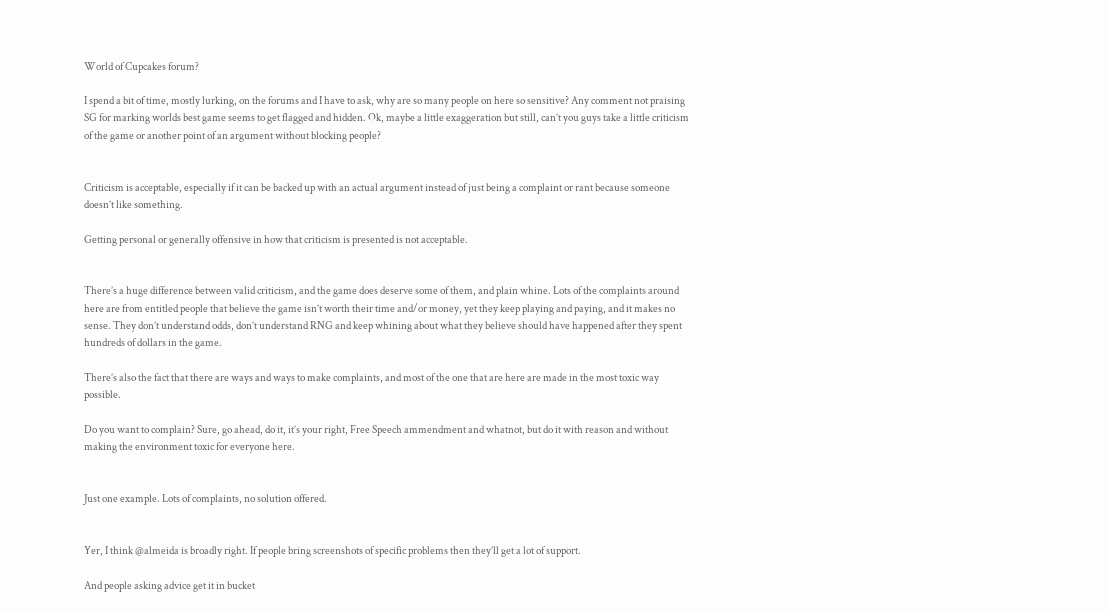World of Cupcakes forum?

I spend a bit of time, mostly lurking, on the forums and I have to ask, why are so many people on here so sensitive? Any comment not praising SG for marking worlds best game seems to get flagged and hidden. Ok, maybe a little exaggeration but still, can’t you guys take a little criticism of the game or another point of an argument without blocking people?


Criticism is acceptable, especially if it can be backed up with an actual argument instead of just being a complaint or rant because someone doesn’t like something.

Getting personal or generally offensive in how that criticism is presented is not acceptable.


There’s a huge difference between valid criticism, and the game does deserve some of them, and plain whine. Lots of the complaints around here are from entitled people that believe the game isn’t worth their time and/or money, yet they keep playing and paying, and it makes no sense. They don’t understand odds, don’t understand RNG and keep whining about what they believe should have happened after they spent hundreds of dollars in the game.

There’s also the fact that there are ways and ways to make complaints, and most of the one that are here are made in the most toxic way possible.

Do you want to complain? Sure, go ahead, do it, it’s your right, Free Speech ammendment and whatnot, but do it with reason and without making the environment toxic for everyone here.


Just one example. Lots of complaints, no solution offered.


Yer, I think @almeida is broadly right. If people bring screenshots of specific problems then they’ll get a lot of support.

And people asking advice get it in bucket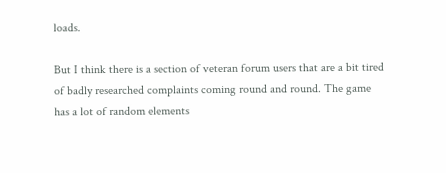loads.

But I think there is a section of veteran forum users that are a bit tired of badly researched complaints coming round and round. The game has a lot of random elements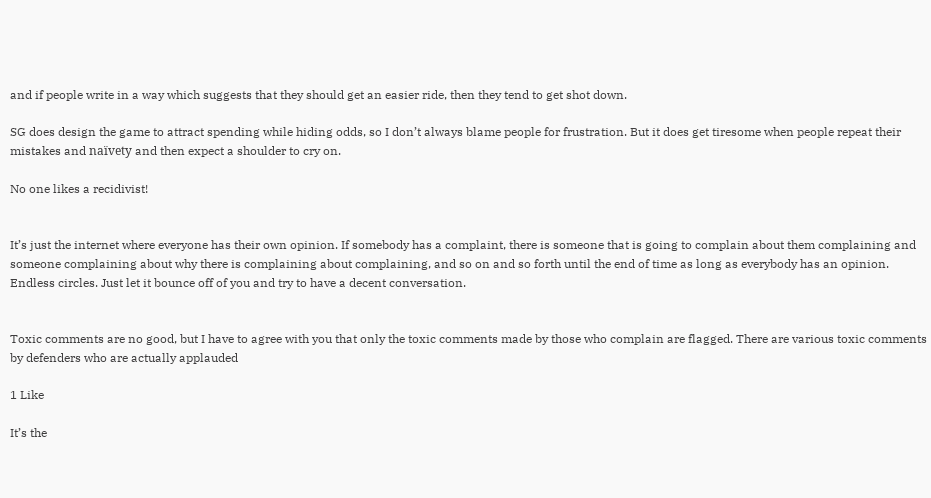and if people write in a way which suggests that they should get an easier ride, then they tend to get shot down.

SG does design the game to attract spending while hiding odds, so I don’t always blame people for frustration. But it does get tiresome when people repeat their mistakes and naïvety and then expect a shoulder to cry on.

No one likes a recidivist!


It’s just the internet where everyone has their own opinion. If somebody has a complaint, there is someone that is going to complain about them complaining and someone complaining about why there is complaining about complaining, and so on and so forth until the end of time as long as everybody has an opinion. Endless circles. Just let it bounce off of you and try to have a decent conversation.


Toxic comments are no good, but I have to agree with you that only the toxic comments made by those who complain are flagged. There are various toxic comments by defenders who are actually applauded

1 Like

It’s the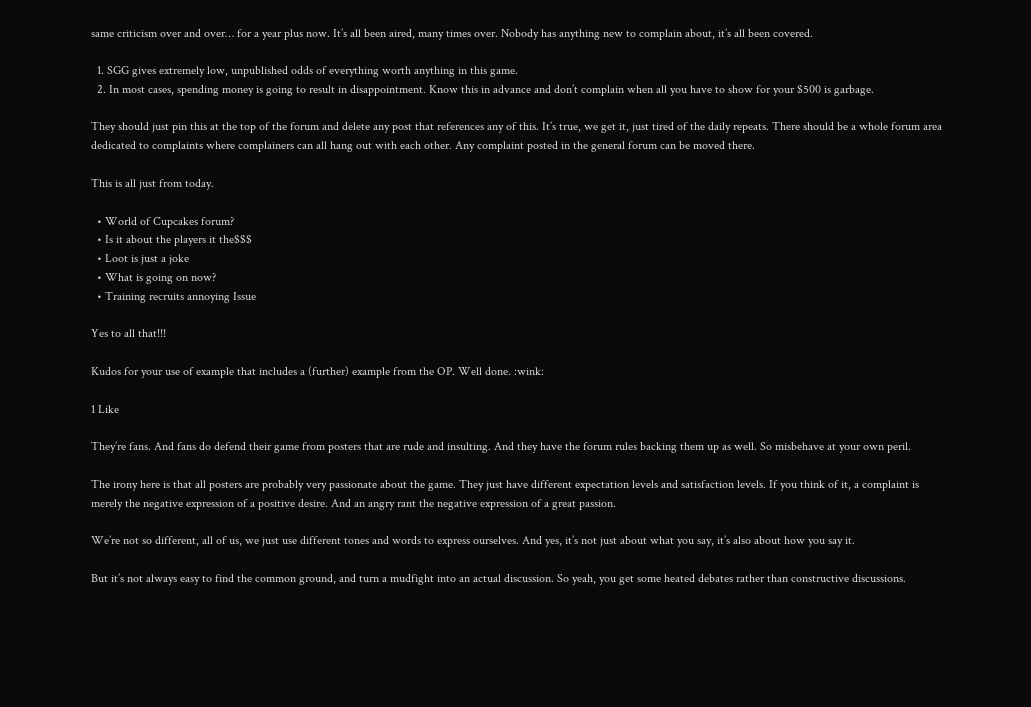same criticism over and over… for a year plus now. It’s all been aired, many times over. Nobody has anything new to complain about, it’s all been covered.

  1. SGG gives extremely low, unpublished odds of everything worth anything in this game.
  2. In most cases, spending money is going to result in disappointment. Know this in advance and don’t complain when all you have to show for your $500 is garbage.

They should just pin this at the top of the forum and delete any post that references any of this. It’s true, we get it, just tired of the daily repeats. There should be a whole forum area dedicated to complaints where complainers can all hang out with each other. Any complaint posted in the general forum can be moved there.

This is all just from today.

  • World of Cupcakes forum?
  • Is it about the players it the$$$
  • Loot is just a joke
  • What is going on now?
  • Training recruits annoying Issue

Yes to all that!!!

Kudos for your use of example that includes a (further) example from the OP. Well done. :wink:

1 Like

They’re fans. And fans do defend their game from posters that are rude and insulting. And they have the forum rules backing them up as well. So misbehave at your own peril.

The irony here is that all posters are probably very passionate about the game. They just have different expectation levels and satisfaction levels. If you think of it, a complaint is merely the negative expression of a positive desire. And an angry rant the negative expression of a great passion.

We’re not so different, all of us, we just use different tones and words to express ourselves. And yes, it’s not just about what you say, it’s also about how you say it.

But it’s not always easy to find the common ground, and turn a mudfight into an actual discussion. So yeah, you get some heated debates rather than constructive discussions.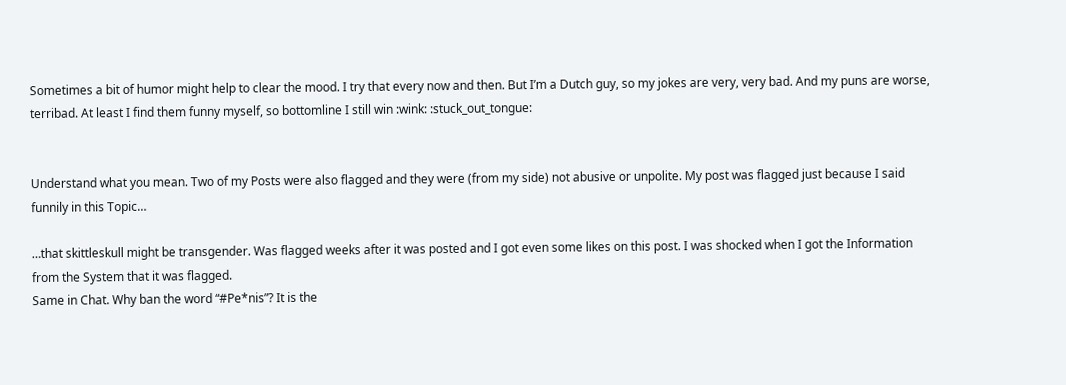Sometimes a bit of humor might help to clear the mood. I try that every now and then. But I’m a Dutch guy, so my jokes are very, very bad. And my puns are worse, terribad. At least I find them funny myself, so bottomline I still win :wink: :stuck_out_tongue:


Understand what you mean. Two of my Posts were also flagged and they were (from my side) not abusive or unpolite. My post was flagged just because I said funnily in this Topic…

…that skittleskull might be transgender. Was flagged weeks after it was posted and I got even some likes on this post. I was shocked when I got the Information from the System that it was flagged.
Same in Chat. Why ban the word “#Pe*nis”? It is the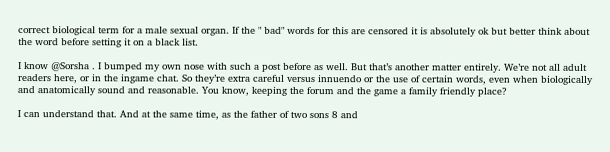correct biological term for a male sexual organ. If the " bad" words for this are censored it is absolutely ok but better think about the word before setting it on a black list.

I know @Sorsha . I bumped my own nose with such a post before as well. But that’s another matter entirely. We’re not all adult readers here, or in the ingame chat. So they’re extra careful versus innuendo or the use of certain words, even when biologically and anatomically sound and reasonable. You know, keeping the forum and the game a family friendly place?

I can understand that. And at the same time, as the father of two sons 8 and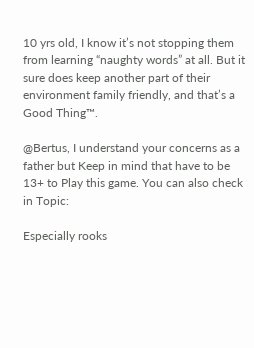10 yrs old, I know it’s not stopping them from learning “naughty words” at all. But it sure does keep another part of their environment family friendly, and that’s a Good Thing™.

@Bertus, I understand your concerns as a father but Keep in mind that have to be 13+ to Play this game. You can also check in Topic:

Especially rooks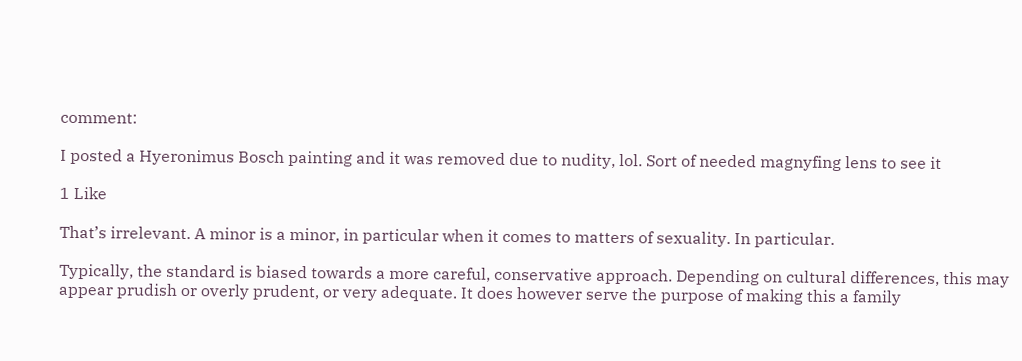comment:

I posted a Hyeronimus Bosch painting and it was removed due to nudity, lol. Sort of needed magnyfing lens to see it

1 Like

That’s irrelevant. A minor is a minor, in particular when it comes to matters of sexuality. In particular.

Typically, the standard is biased towards a more careful, conservative approach. Depending on cultural differences, this may appear prudish or overly prudent, or very adequate. It does however serve the purpose of making this a family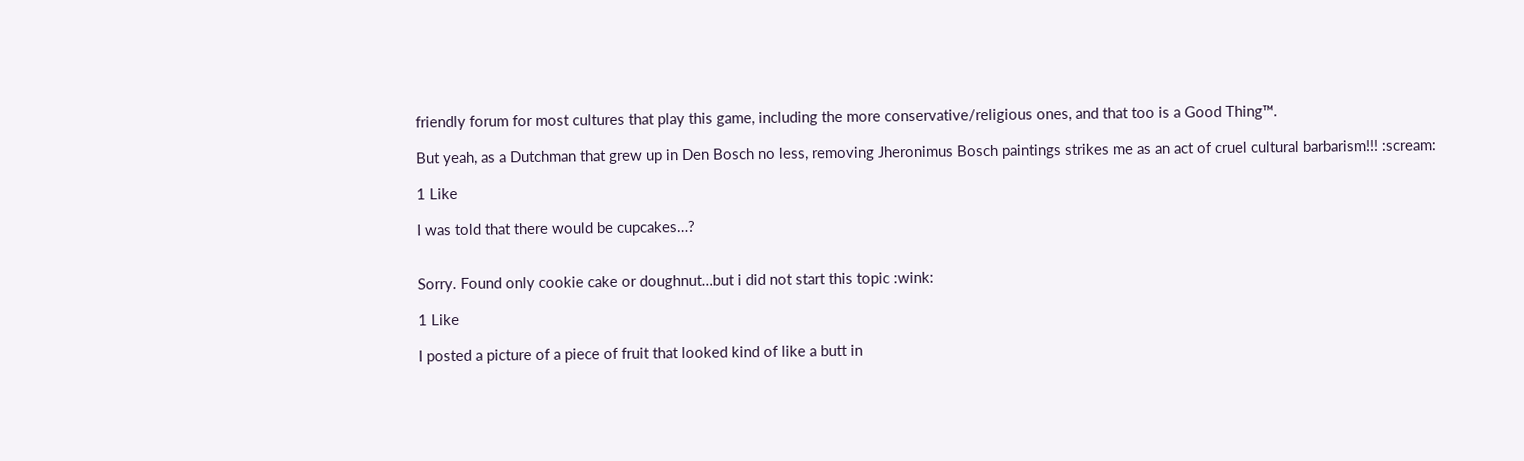friendly forum for most cultures that play this game, including the more conservative/religious ones, and that too is a Good Thing™.

But yeah, as a Dutchman that grew up in Den Bosch no less, removing Jheronimus Bosch paintings strikes me as an act of cruel cultural barbarism!!! :scream:

1 Like

I was told that there would be cupcakes…?


Sorry. Found only cookie cake or doughnut…but i did not start this topic :wink:

1 Like

I posted a picture of a piece of fruit that looked kind of like a butt in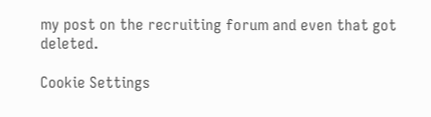my post on the recruiting forum and even that got deleted.

Cookie Settings